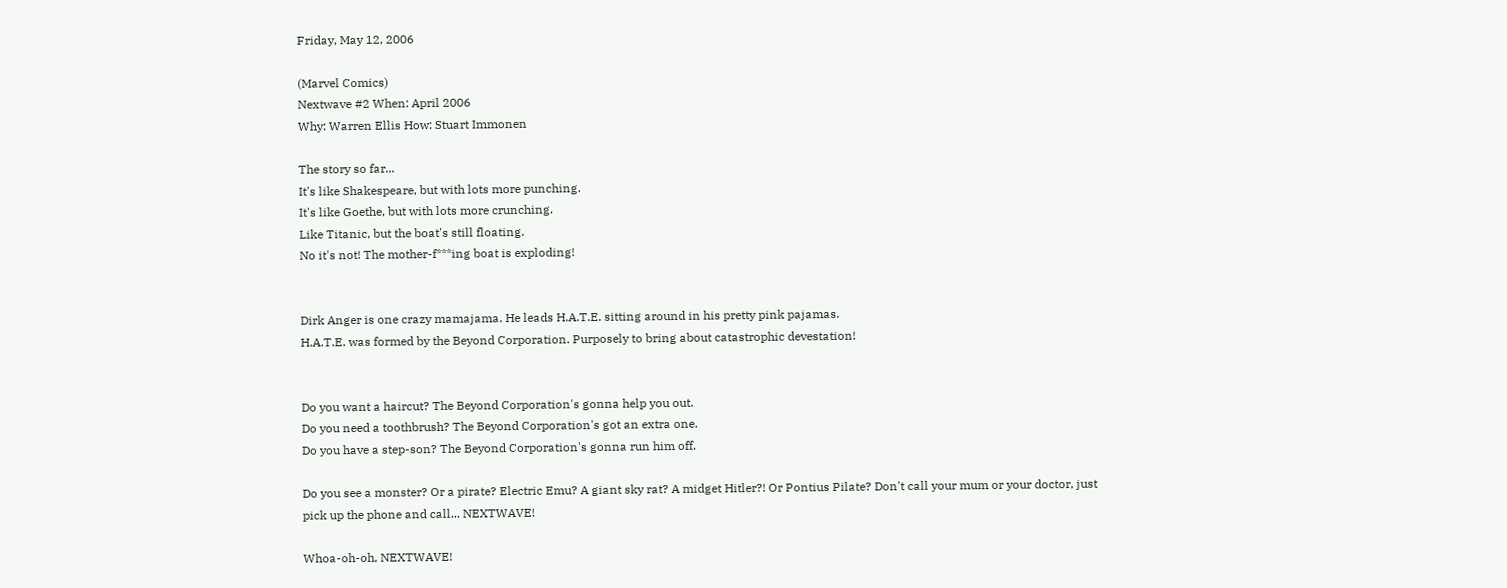Friday, May 12, 2006

(Marvel Comics)
Nextwave #2 When: April 2006
Why: Warren Ellis How: Stuart Immonen

The story so far...
It's like Shakespeare, but with lots more punching.
It's like Goethe, but with lots more crunching.
Like Titanic, but the boat's still floating.
No it's not! The mother-f***ing boat is exploding!


Dirk Anger is one crazy mamajama. He leads H.A.T.E. sitting around in his pretty pink pajamas.
H.A.T.E. was formed by the Beyond Corporation. Purposely to bring about catastrophic devestation!


Do you want a haircut? The Beyond Corporation's gonna help you out.
Do you need a toothbrush? The Beyond Corporation's got an extra one.
Do you have a step-son? The Beyond Corporation's gonna run him off.

Do you see a monster? Or a pirate? Electric Emu? A giant sky rat? A midget Hitler?! Or Pontius Pilate? Don't call your mum or your doctor, just pick up the phone and call... NEXTWAVE!

Whoa-oh-oh, NEXTWAVE!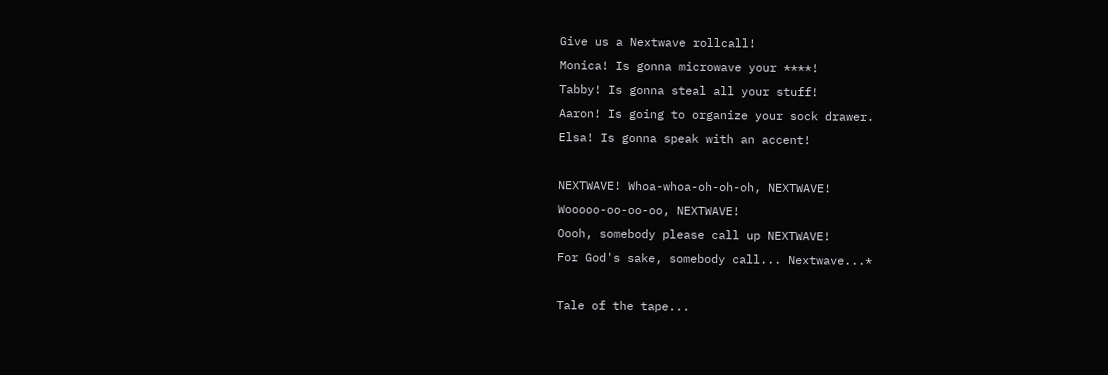Give us a Nextwave rollcall!
Monica! Is gonna microwave your ****!
Tabby! Is gonna steal all your stuff!
Aaron! Is going to organize your sock drawer.
Elsa! Is gonna speak with an accent!

NEXTWAVE! Whoa-whoa-oh-oh-oh, NEXTWAVE!
Wooooo-oo-oo-oo, NEXTWAVE!
Oooh, somebody please call up NEXTWAVE!
For God's sake, somebody call... Nextwave...*

Tale of the tape...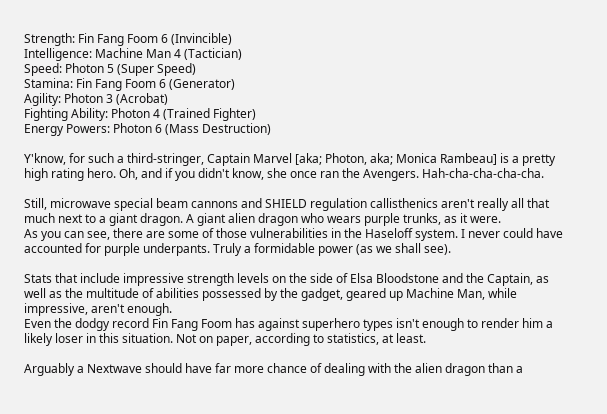Strength: Fin Fang Foom 6 (Invincible)
Intelligence: Machine Man 4 (Tactician)
Speed: Photon 5 (Super Speed)
Stamina: Fin Fang Foom 6 (Generator)
Agility: Photon 3 (Acrobat)
Fighting Ability: Photon 4 (Trained Fighter)
Energy Powers: Photon 6 (Mass Destruction)

Y'know, for such a third-stringer, Captain Marvel [aka; Photon, aka; Monica Rambeau] is a pretty high rating hero. Oh, and if you didn't know, she once ran the Avengers. Hah-cha-cha-cha-cha.

Still, microwave special beam cannons and SHIELD regulation callisthenics aren't really all that much next to a giant dragon. A giant alien dragon who wears purple trunks, as it were.
As you can see, there are some of those vulnerabilities in the Haseloff system. I never could have accounted for purple underpants. Truly a formidable power (as we shall see).

Stats that include impressive strength levels on the side of Elsa Bloodstone and the Captain, as well as the multitude of abilities possessed by the gadget, geared up Machine Man, while impressive, aren't enough.
Even the dodgy record Fin Fang Foom has against superhero types isn't enough to render him a likely loser in this situation. Not on paper, according to statistics, at least.

Arguably a Nextwave should have far more chance of dealing with the alien dragon than a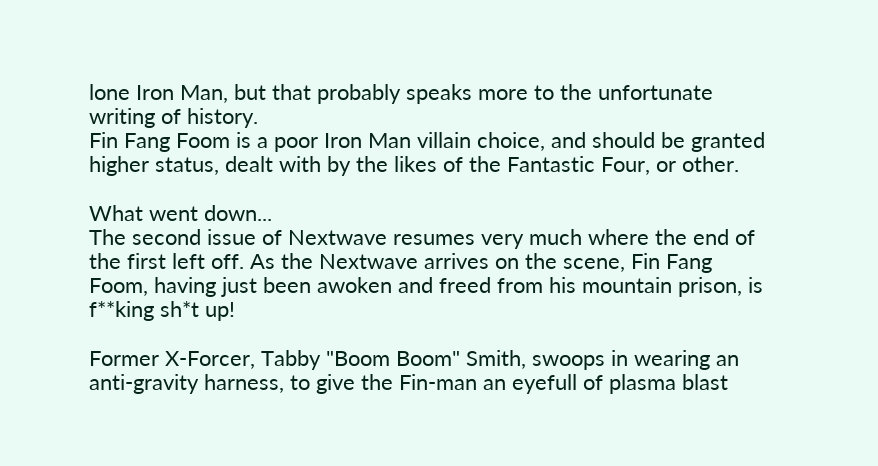lone Iron Man, but that probably speaks more to the unfortunate writing of history.
Fin Fang Foom is a poor Iron Man villain choice, and should be granted higher status, dealt with by the likes of the Fantastic Four, or other.

What went down...
The second issue of Nextwave resumes very much where the end of the first left off. As the Nextwave arrives on the scene, Fin Fang Foom, having just been awoken and freed from his mountain prison, is f**king sh*t up!

Former X-Forcer, Tabby "Boom Boom" Smith, swoops in wearing an anti-gravity harness, to give the Fin-man an eyefull of plasma blast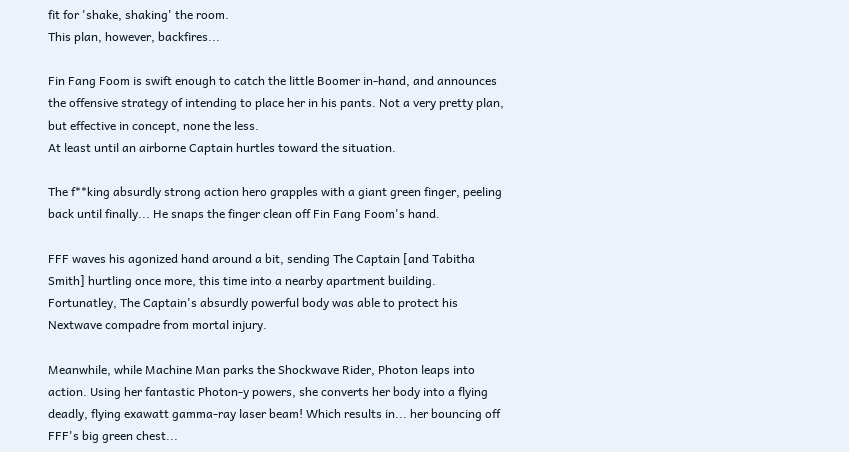fit for 'shake, shaking' the room.
This plan, however, backfires...

Fin Fang Foom is swift enough to catch the little Boomer in-hand, and announces the offensive strategy of intending to place her in his pants. Not a very pretty plan, but effective in concept, none the less.
At least until an airborne Captain hurtles toward the situation.

The f**king absurdly strong action hero grapples with a giant green finger, peeling back until finally... He snaps the finger clean off Fin Fang Foom's hand.

FFF waves his agonized hand around a bit, sending The Captain [and Tabitha Smith] hurtling once more, this time into a nearby apartment building.
Fortunatley, The Captain's absurdly powerful body was able to protect his Nextwave compadre from mortal injury.

Meanwhile, while Machine Man parks the Shockwave Rider, Photon leaps into action. Using her fantastic Photon-y powers, she converts her body into a flying deadly, flying exawatt gamma-ray laser beam! Which results in... her bouncing off FFF's big green chest...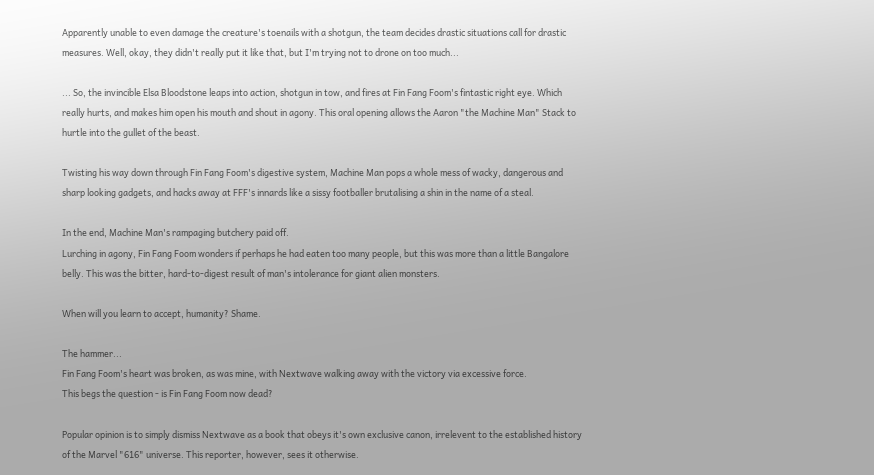Apparently unable to even damage the creature's toenails with a shotgun, the team decides drastic situations call for drastic measures. Well, okay, they didn't really put it like that, but I'm trying not to drone on too much...

... So, the invincible Elsa Bloodstone leaps into action, shotgun in tow, and fires at Fin Fang Foom's fintastic right eye. Which really hurts, and makes him open his mouth and shout in agony. This oral opening allows the Aaron "the Machine Man" Stack to hurtle into the gullet of the beast.

Twisting his way down through Fin Fang Foom's digestive system, Machine Man pops a whole mess of wacky, dangerous and sharp looking gadgets, and hacks away at FFF's innards like a sissy footballer brutalising a shin in the name of a steal.

In the end, Machine Man's rampaging butchery paid off.
Lurching in agony, Fin Fang Foom wonders if perhaps he had eaten too many people, but this was more than a little Bangalore belly. This was the bitter, hard-to-digest result of man's intolerance for giant alien monsters.

When will you learn to accept, humanity? Shame.

The hammer...
Fin Fang Foom's heart was broken, as was mine, with Nextwave walking away with the victory via excessive force.
This begs the question - is Fin Fang Foom now dead?

Popular opinion is to simply dismiss Nextwave as a book that obeys it's own exclusive canon, irrelevent to the established history of the Marvel "616" universe. This reporter, however, sees it otherwise.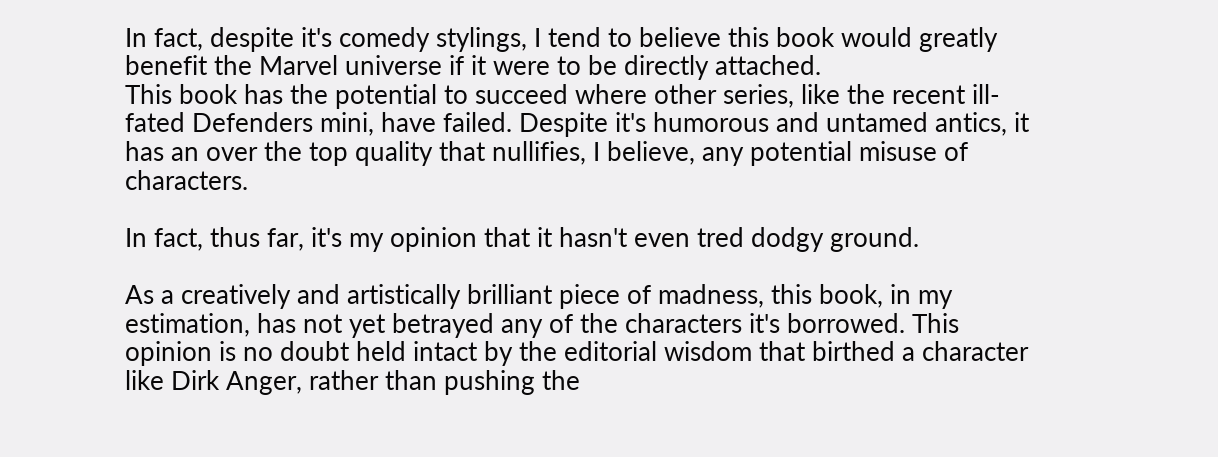In fact, despite it's comedy stylings, I tend to believe this book would greatly benefit the Marvel universe if it were to be directly attached.
This book has the potential to succeed where other series, like the recent ill-fated Defenders mini, have failed. Despite it's humorous and untamed antics, it has an over the top quality that nullifies, I believe, any potential misuse of characters.

In fact, thus far, it's my opinion that it hasn't even tred dodgy ground.

As a creatively and artistically brilliant piece of madness, this book, in my estimation, has not yet betrayed any of the characters it's borrowed. This opinion is no doubt held intact by the editorial wisdom that birthed a character like Dirk Anger, rather than pushing the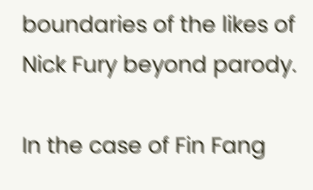boundaries of the likes of Nick Fury beyond parody.

In the case of Fin Fang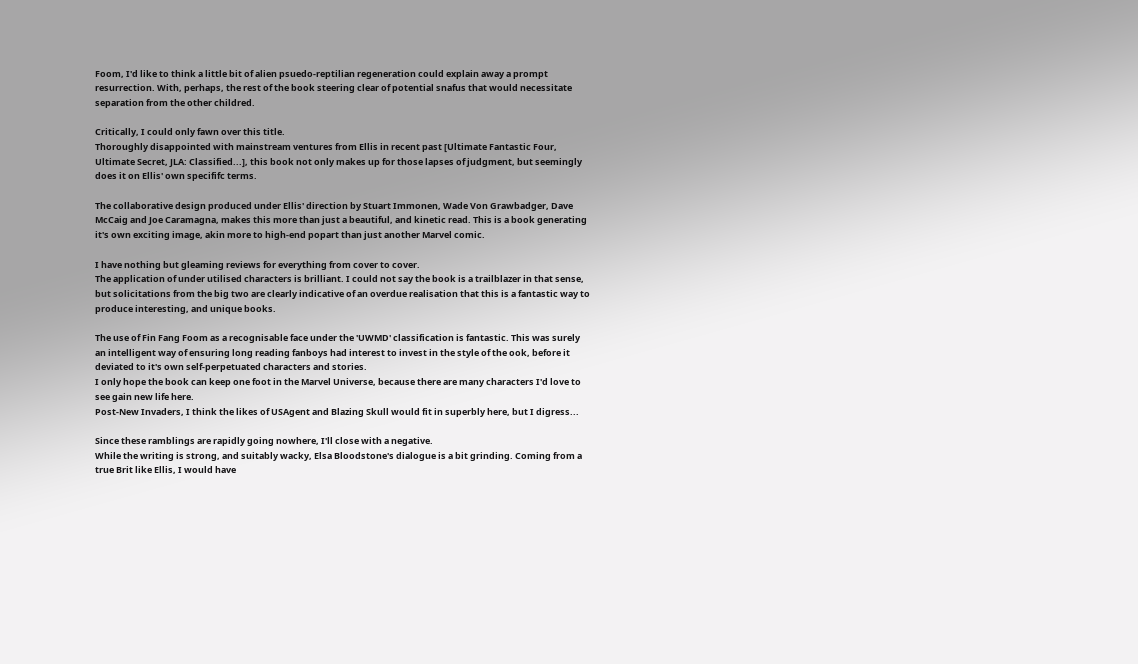Foom, I'd like to think a little bit of alien psuedo-reptilian regeneration could explain away a prompt resurrection. With, perhaps, the rest of the book steering clear of potential snafus that would necessitate separation from the other childred.

Critically, I could only fawn over this title.
Thoroughly disappointed with mainstream ventures from Ellis in recent past [Ultimate Fantastic Four, Ultimate Secret, JLA: Classified...], this book not only makes up for those lapses of judgment, but seemingly does it on Ellis' own specififc terms.

The collaborative design produced under Ellis' direction by Stuart Immonen, Wade Von Grawbadger, Dave McCaig and Joe Caramagna, makes this more than just a beautiful, and kinetic read. This is a book generating it's own exciting image, akin more to high-end popart than just another Marvel comic.

I have nothing but gleaming reviews for everything from cover to cover.
The application of under utilised characters is brilliant. I could not say the book is a trailblazer in that sense, but solicitations from the big two are clearly indicative of an overdue realisation that this is a fantastic way to produce interesting, and unique books.

The use of Fin Fang Foom as a recognisable face under the 'UWMD' classification is fantastic. This was surely an intelligent way of ensuring long reading fanboys had interest to invest in the style of the ook, before it deviated to it's own self-perpetuated characters and stories.
I only hope the book can keep one foot in the Marvel Universe, because there are many characters I'd love to see gain new life here.
Post-New Invaders, I think the likes of USAgent and Blazing Skull would fit in superbly here, but I digress...

Since these ramblings are rapidly going nowhere, I'll close with a negative.
While the writing is strong, and suitably wacky, Elsa Bloodstone's dialogue is a bit grinding. Coming from a true Brit like Ellis, I would have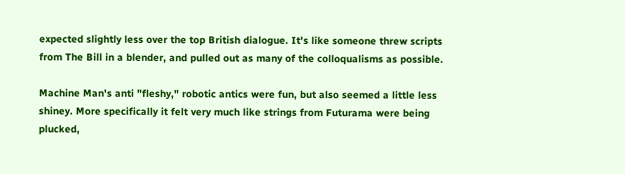expected slightly less over the top British dialogue. It's like someone threw scripts from The Bill in a blender, and pulled out as many of the colloqualisms as possible.

Machine Man's anti "fleshy," robotic antics were fun, but also seemed a little less shiney. More specifically it felt very much like strings from Futurama were being plucked,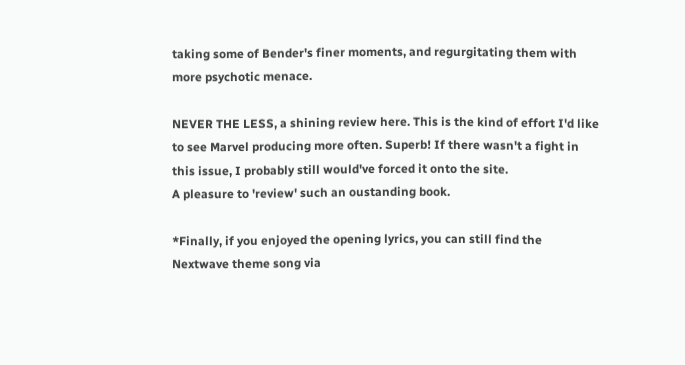taking some of Bender's finer moments, and regurgitating them with more psychotic menace.

NEVER THE LESS, a shining review here. This is the kind of effort I'd like to see Marvel producing more often. Superb! If there wasn't a fight in this issue, I probably still would've forced it onto the site.
A pleasure to 'review' such an oustanding book.

*Finally, if you enjoyed the opening lyrics, you can still find the Nextwave theme song via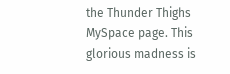the Thunder Thighs MySpace page. This glorious madness is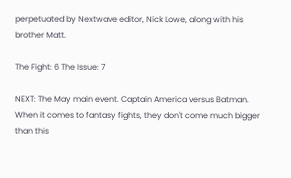perpetuated by Nextwave editor, Nick Lowe, along with his brother Matt.

The Fight: 6 The Issue: 7

NEXT: The May main event. Captain America versus Batman. When it comes to fantasy fights, they don't come much bigger than this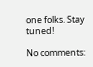one folks. Stay tuned!

No comments: